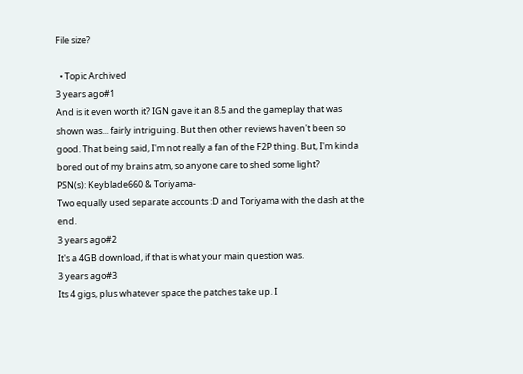File size?

  • Topic Archived
3 years ago#1
And is it even worth it? IGN gave it an 8.5 and the gameplay that was shown was... fairly intriguing. But then other reviews haven't been so good. That being said, I'm not really a fan of the F2P thing. But, I'm kinda bored out of my brains atm, so anyone care to shed some light?
PSN(s): Keyblade660 & Toriyama-
Two equally used separate accounts :D and Toriyama with the dash at the end.
3 years ago#2
It's a 4GB download, if that is what your main question was.
3 years ago#3
Its 4 gigs, plus whatever space the patches take up. I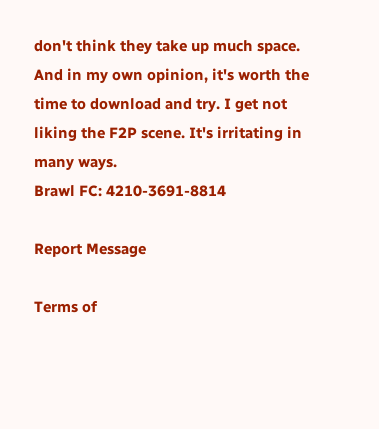don't think they take up much space. And in my own opinion, it's worth the time to download and try. I get not liking the F2P scene. It's irritating in many ways.
Brawl FC: 4210-3691-8814

Report Message

Terms of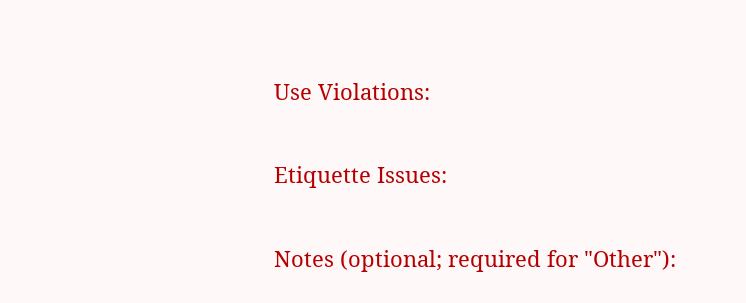Use Violations:

Etiquette Issues:

Notes (optional; required for "Other"):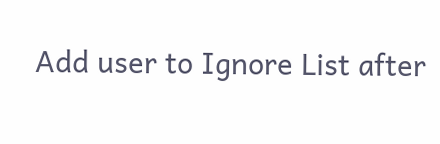Add user to Ignore List after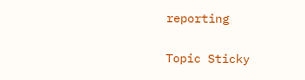reporting

Topic Sticky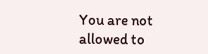You are not allowed to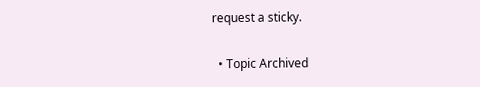request a sticky.

  • Topic Archived